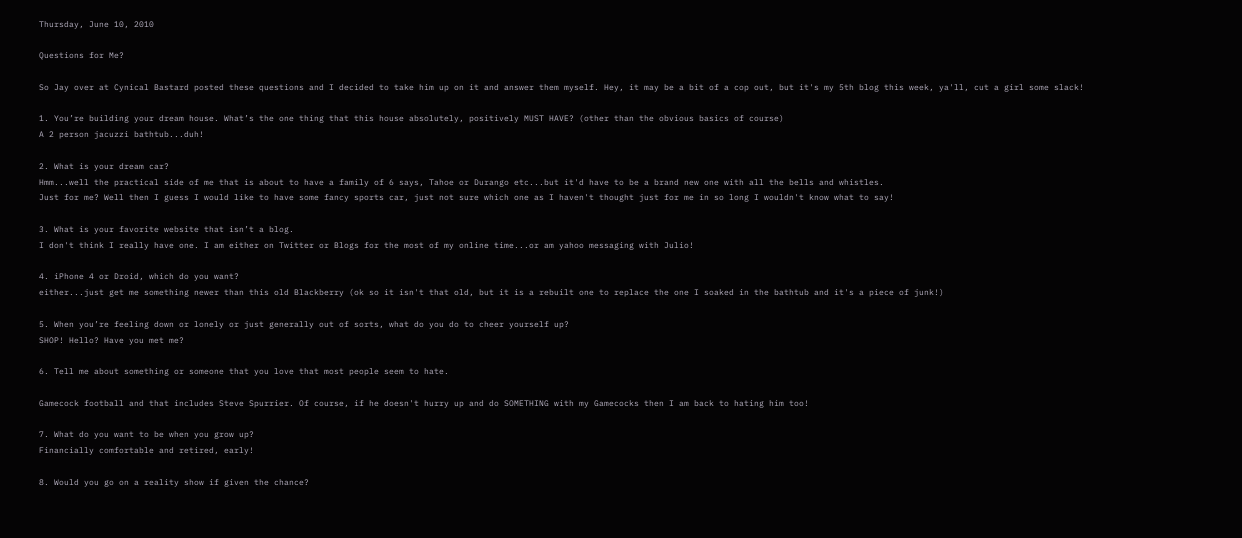Thursday, June 10, 2010

Questions for Me?

So Jay over at Cynical Bastard posted these questions and I decided to take him up on it and answer them myself. Hey, it may be a bit of a cop out, but it's my 5th blog this week, ya'll, cut a girl some slack!

1. You’re building your dream house. What’s the one thing that this house absolutely, positively MUST HAVE? (other than the obvious basics of course)
A 2 person jacuzzi bathtub...duh!

2. What is your dream car?
Hmm...well the practical side of me that is about to have a family of 6 says, Tahoe or Durango etc...but it'd have to be a brand new one with all the bells and whistles.
Just for me? Well then I guess I would like to have some fancy sports car, just not sure which one as I haven't thought just for me in so long I wouldn't know what to say!

3. What is your favorite website that isn’t a blog.
I don't think I really have one. I am either on Twitter or Blogs for the most of my online time...or am yahoo messaging with Julio!

4. iPhone 4 or Droid, which do you want?
either...just get me something newer than this old Blackberry (ok so it isn't that old, but it is a rebuilt one to replace the one I soaked in the bathtub and it's a piece of junk!)

5. When you’re feeling down or lonely or just generally out of sorts, what do you do to cheer yourself up?
SHOP! Hello? Have you met me?

6. Tell me about something or someone that you love that most people seem to hate.

Gamecock football and that includes Steve Spurrier. Of course, if he doesn't hurry up and do SOMETHING with my Gamecocks then I am back to hating him too!

7. What do you want to be when you grow up?
Financially comfortable and retired, early!

8. Would you go on a reality show if given the chance?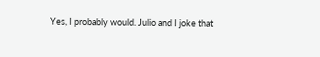Yes, I probably would. Julio and I joke that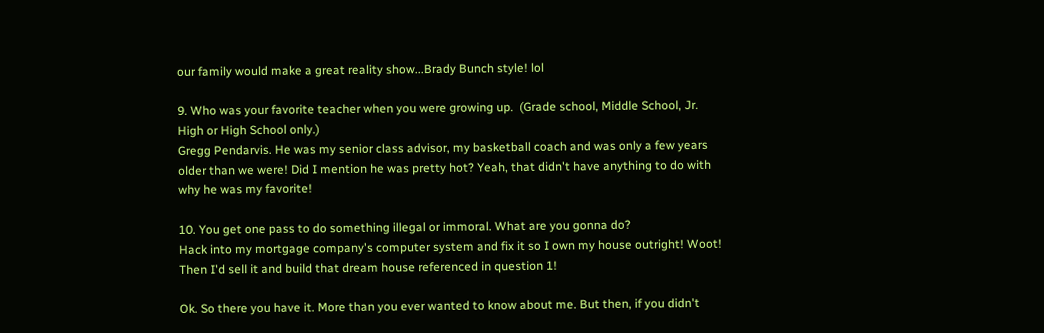our family would make a great reality show...Brady Bunch style! lol

9. Who was your favorite teacher when you were growing up.  (Grade school, Middle School, Jr. High or High School only.)
Gregg Pendarvis. He was my senior class advisor, my basketball coach and was only a few years older than we were! Did I mention he was pretty hot? Yeah, that didn't have anything to do with why he was my favorite!

10. You get one pass to do something illegal or immoral. What are you gonna do?
Hack into my mortgage company's computer system and fix it so I own my house outright! Woot! Then I'd sell it and build that dream house referenced in question 1!

Ok. So there you have it. More than you ever wanted to know about me. But then, if you didn't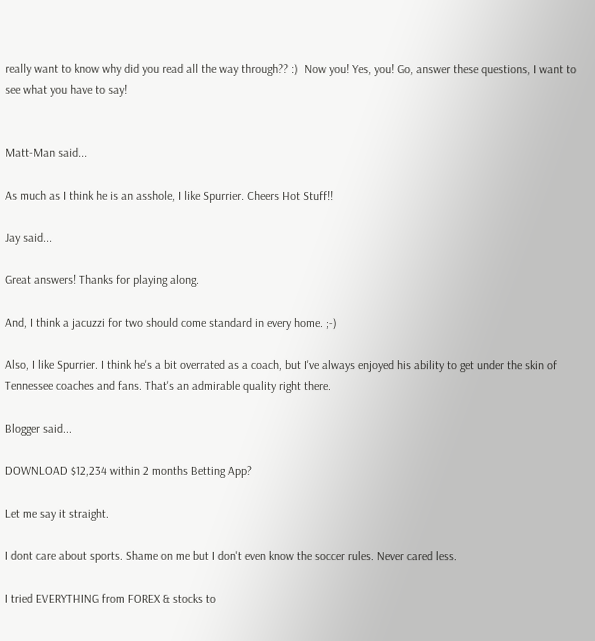really want to know why did you read all the way through?? :)  Now you! Yes, you! Go, answer these questions, I want to see what you have to say!


Matt-Man said...

As much as I think he is an asshole, I like Spurrier. Cheers Hot Stuff!!

Jay said...

Great answers! Thanks for playing along.

And, I think a jacuzzi for two should come standard in every home. ;-)

Also, I like Spurrier. I think he's a bit overrated as a coach, but I've always enjoyed his ability to get under the skin of Tennessee coaches and fans. That's an admirable quality right there.

Blogger said...

DOWNLOAD $12,234 within 2 months Betting App?

Let me say it straight.

I dont care about sports. Shame on me but I don't even know the soccer rules. Never cared less.

I tried EVERYTHING from FOREX & stocks to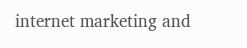internet marketing and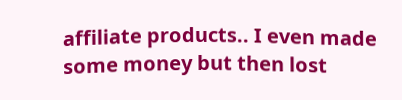affiliate products.. I even made some money but then lost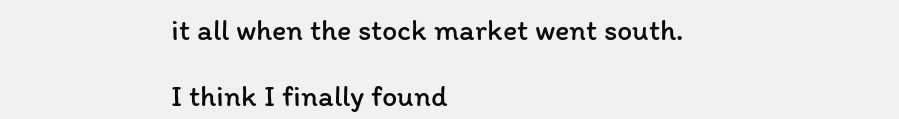it all when the stock market went south.

I think I finally found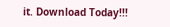it. Download Today!!!